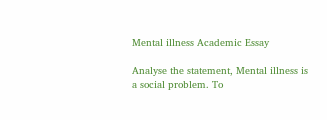Mental illness Academic Essay

Analyse the statement, Mental illness is a social problem. To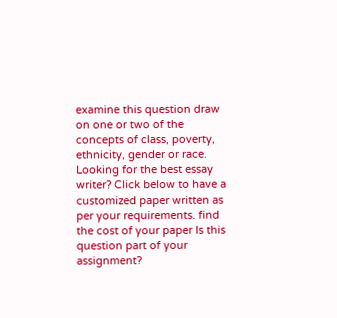examine this question draw on one or two of the concepts of class, poverty, ethnicity, gender or race.
Looking for the best essay writer? Click below to have a customized paper written as per your requirements. find the cost of your paper Is this question part of your assignment?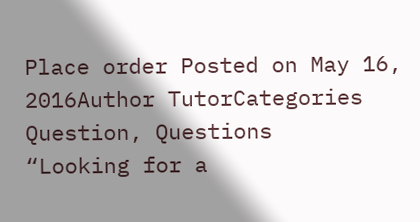Place order Posted on May 16, 2016Author TutorCategories Question, Questions
“Looking for a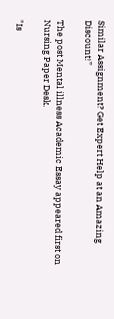Similar Assignment? Get Expert Help at an Amazing Discount!”

The post Mental illness Academic Essay appeared first on Nursing Paper Desk.

"Is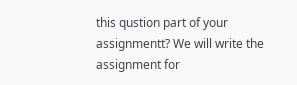this qustion part of your assignmentt? We will write the assignment for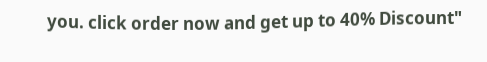you. click order now and get up to 40% Discount"